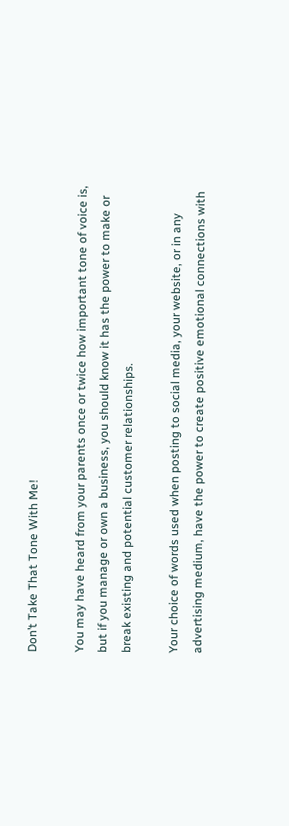Don’t Take That Tone With Me!

You may have heard from your parents once or twice how important tone of voice is, but if you manage or own a business, you should know it has the power to make or break existing and potential customer relationships.

Your choice of words used when posting to social media, your website, or in any advertising medium, have the power to create positive emotional connections with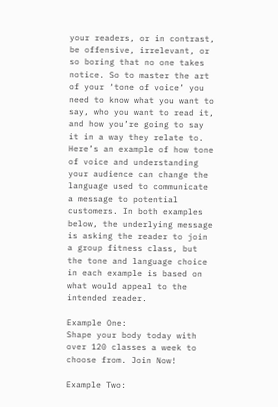your readers, or in contrast, be offensive, irrelevant, or so boring that no one takes notice. So to master the art of your ‘tone of voice’ you need to know what you want to say, who you want to read it, and how you’re going to say it in a way they relate to.
Here’s an example of how tone of voice and understanding your audience can change the language used to communicate a message to potential customers. In both examples below, the underlying message is asking the reader to join a group fitness class, but the tone and language choice in each example is based on what would appeal to the intended reader.

Example One:
Shape your body today with over 120 classes a week to choose from. Join Now!

Example Two: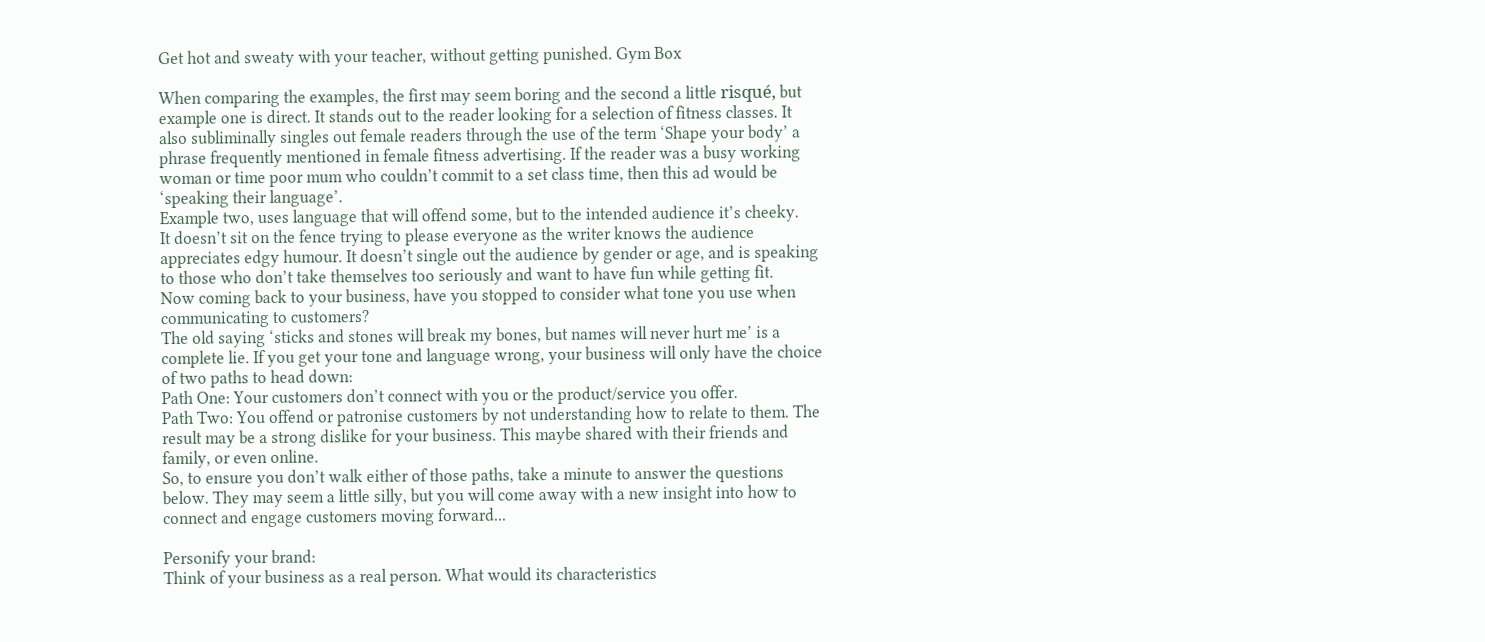Get hot and sweaty with your teacher, without getting punished. Gym Box

When comparing the examples, the first may seem boring and the second a little risqué, but example one is direct. It stands out to the reader looking for a selection of fitness classes. It also subliminally singles out female readers through the use of the term ‘Shape your body’ a phrase frequently mentioned in female fitness advertising. If the reader was a busy working woman or time poor mum who couldn’t commit to a set class time, then this ad would be ‘speaking their language’.
Example two, uses language that will offend some, but to the intended audience it’s cheeky.
It doesn’t sit on the fence trying to please everyone as the writer knows the audience appreciates edgy humour. It doesn’t single out the audience by gender or age, and is speaking to those who don’t take themselves too seriously and want to have fun while getting fit.
Now coming back to your business, have you stopped to consider what tone you use when communicating to customers?
The old saying ‘sticks and stones will break my bones, but names will never hurt me’ is a complete lie. If you get your tone and language wrong, your business will only have the choice of two paths to head down:
Path One: Your customers don’t connect with you or the product/service you offer.
Path Two: You offend or patronise customers by not understanding how to relate to them. The result may be a strong dislike for your business. This maybe shared with their friends and family, or even online.
So, to ensure you don’t walk either of those paths, take a minute to answer the questions below. They may seem a little silly, but you will come away with a new insight into how to connect and engage customers moving forward...

Personify your brand:
Think of your business as a real person. What would its characteristics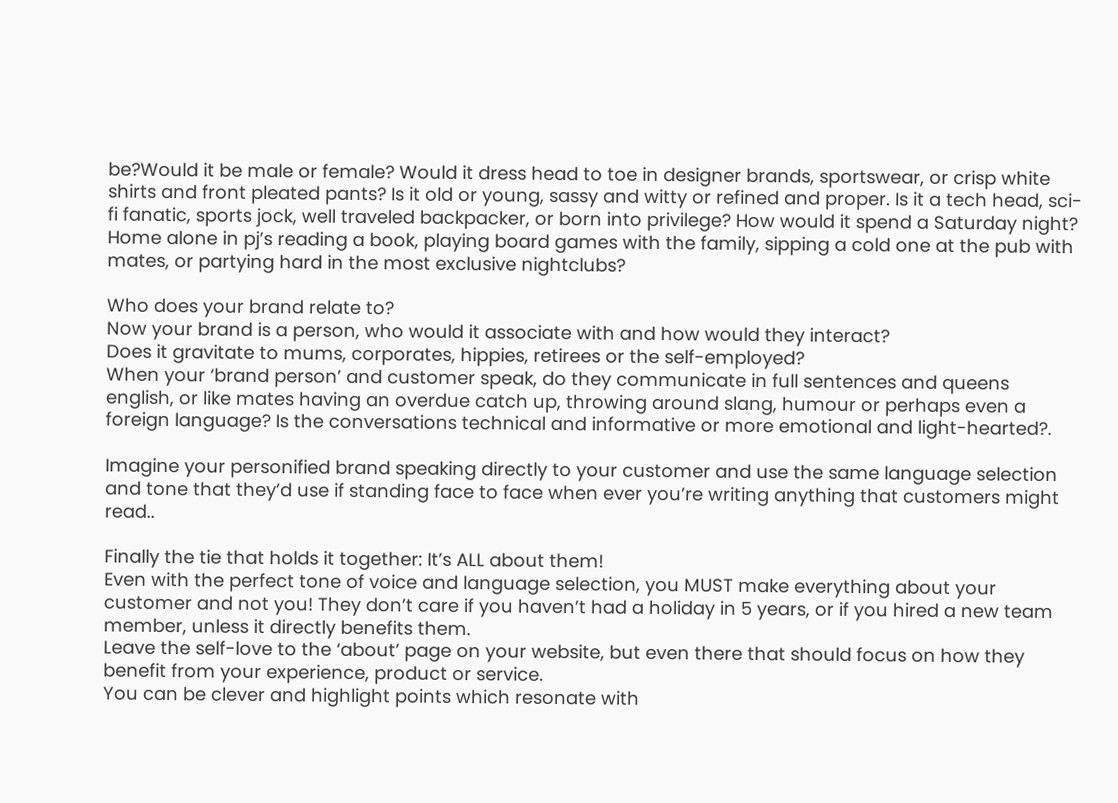be?Would it be male or female? Would it dress head to toe in designer brands, sportswear, or crisp white shirts and front pleated pants? Is it old or young, sassy and witty or refined and proper. Is it a tech head, sci-fi fanatic, sports jock, well traveled backpacker, or born into privilege? How would it spend a Saturday night? Home alone in pj’s reading a book, playing board games with the family, sipping a cold one at the pub with mates, or partying hard in the most exclusive nightclubs?

Who does your brand relate to?
Now your brand is a person, who would it associate with and how would they interact?
Does it gravitate to mums, corporates, hippies, retirees or the self-employed?
When your ‘brand person’ and customer speak, do they communicate in full sentences and queens english, or like mates having an overdue catch up, throwing around slang, humour or perhaps even a foreign language? Is the conversations technical and informative or more emotional and light-hearted?.

Imagine your personified brand speaking directly to your customer and use the same language selection and tone that they’d use if standing face to face when ever you’re writing anything that customers might read..

Finally the tie that holds it together: It’s ALL about them!
Even with the perfect tone of voice and language selection, you MUST make everything about your customer and not you! They don’t care if you haven’t had a holiday in 5 years, or if you hired a new team member, unless it directly benefits them.
Leave the self-love to the ‘about’ page on your website, but even there that should focus on how they benefit from your experience, product or service.
You can be clever and highlight points which resonate with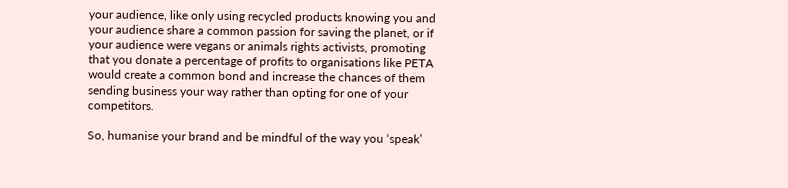your audience, like only using recycled products knowing you and your audience share a common passion for saving the planet, or if your audience were vegans or animals rights activists, promoting that you donate a percentage of profits to organisations like PETA would create a common bond and increase the chances of them sending business your way rather than opting for one of your competitors.

So, humanise your brand and be mindful of the way you ‘speak’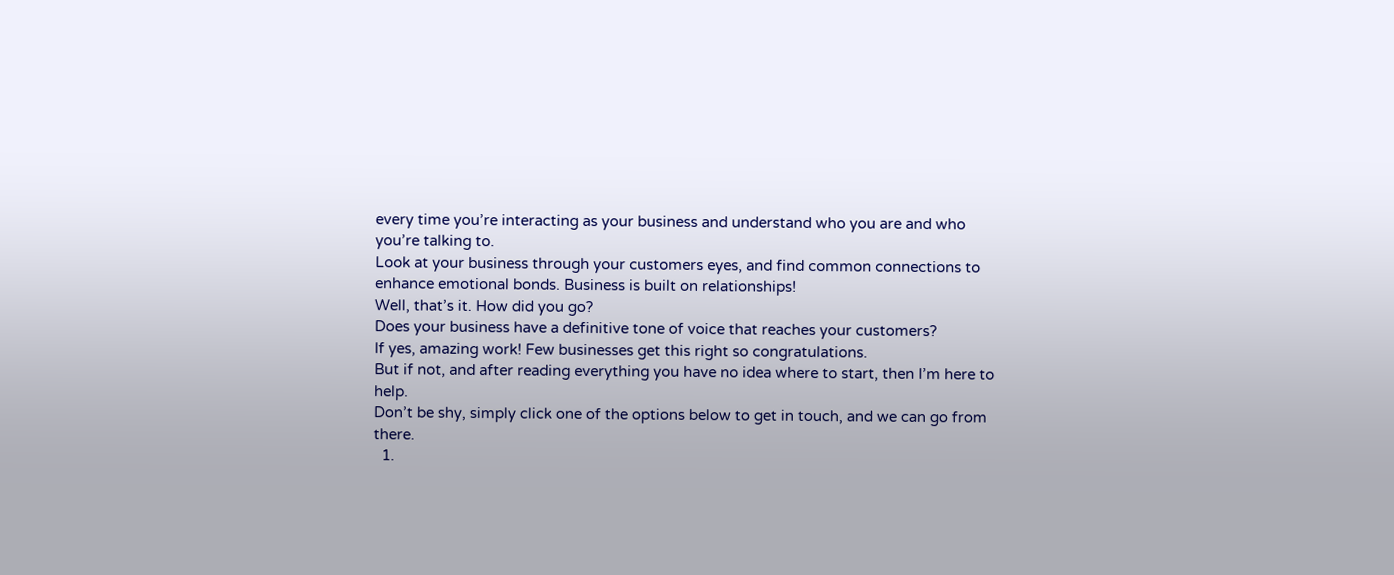every time you’re interacting as your business and understand who you are and who you’re talking to.
Look at your business through your customers eyes, and find common connections to enhance emotional bonds. Business is built on relationships!
Well, that’s it. How did you go?
Does your business have a definitive tone of voice that reaches your customers?
If yes, amazing work! Few businesses get this right so congratulations.
But if not, and after reading everything you have no idea where to start, then I’m here to help.
Don’t be shy, simply click one of the options below to get in touch, and we can go from there.
  1.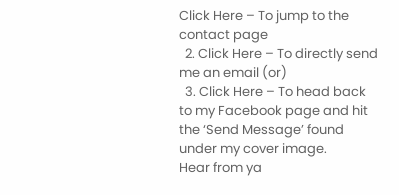Click Here – To jump to the contact page
  2. Click Here – To directly send me an email (or)
  3. Click Here – To head back to my Facebook page and hit the ‘Send Message’ found under my cover image.
Hear from ya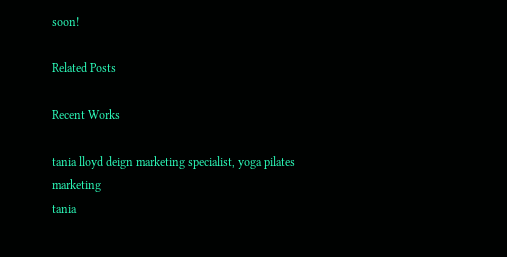soon!

Related Posts

Recent Works

tania lloyd deign marketing specialist, yoga pilates marketing
tania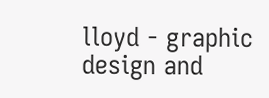lloyd - graphic design and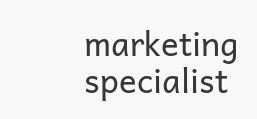marketing specialist